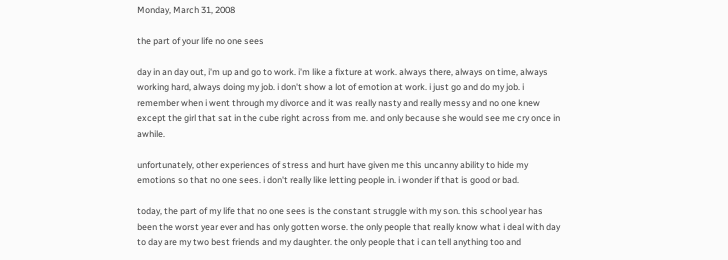Monday, March 31, 2008

the part of your life no one sees

day in an day out, i'm up and go to work. i'm like a fixture at work. always there, always on time, always working hard, always doing my job. i don't show a lot of emotion at work. i just go and do my job. i remember when i went through my divorce and it was really nasty and really messy and no one knew except the girl that sat in the cube right across from me. and only because she would see me cry once in awhile.

unfortunately, other experiences of stress and hurt have given me this uncanny ability to hide my emotions so that no one sees. i don't really like letting people in. i wonder if that is good or bad.

today, the part of my life that no one sees is the constant struggle with my son. this school year has been the worst year ever and has only gotten worse. the only people that really know what i deal with day to day are my two best friends and my daughter. the only people that i can tell anything too and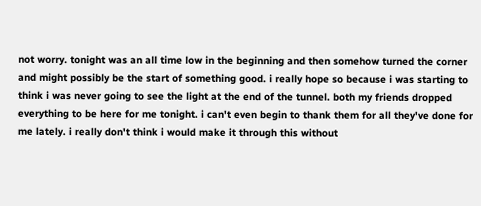not worry. tonight was an all time low in the beginning and then somehow turned the corner and might possibly be the start of something good. i really hope so because i was starting to think i was never going to see the light at the end of the tunnel. both my friends dropped everything to be here for me tonight. i can't even begin to thank them for all they've done for me lately. i really don't think i would make it through this without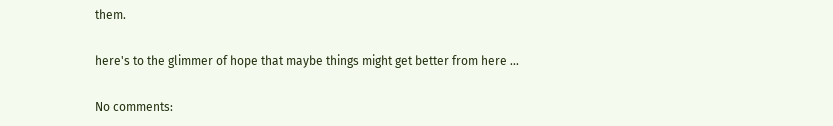them.

here's to the glimmer of hope that maybe things might get better from here ...

No comments: